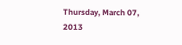Thursday, March 07, 2013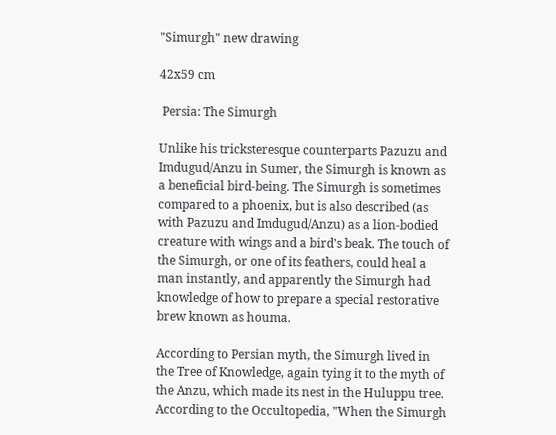"Simurgh" new drawing

42x59 cm

 Persia: The Simurgh

Unlike his tricksteresque counterparts Pazuzu and Imdugud/Anzu in Sumer, the Simurgh is known as a beneficial bird-being. The Simurgh is sometimes compared to a phoenix, but is also described (as with Pazuzu and Imdugud/Anzu) as a lion-bodied creature with wings and a bird's beak. The touch of the Simurgh, or one of its feathers, could heal a man instantly, and apparently the Simurgh had knowledge of how to prepare a special restorative brew known as houma.

According to Persian myth, the Simurgh lived in the Tree of Knowledge, again tying it to the myth of the Anzu, which made its nest in the Huluppu tree. According to the Occultopedia, "When the Simurgh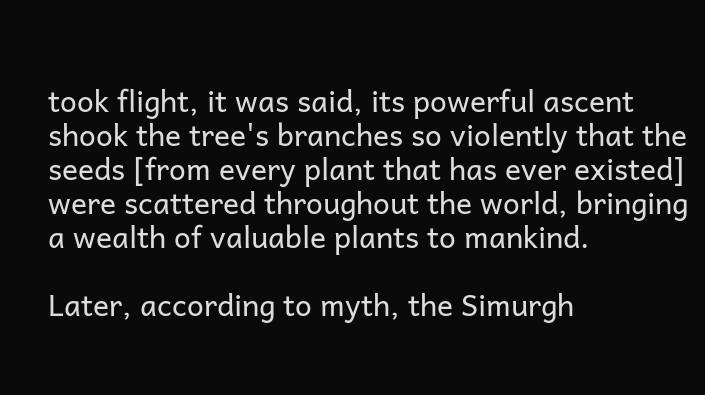took flight, it was said, its powerful ascent shook the tree's branches so violently that the seeds [from every plant that has ever existed] were scattered throughout the world, bringing a wealth of valuable plants to mankind.

Later, according to myth, the Simurgh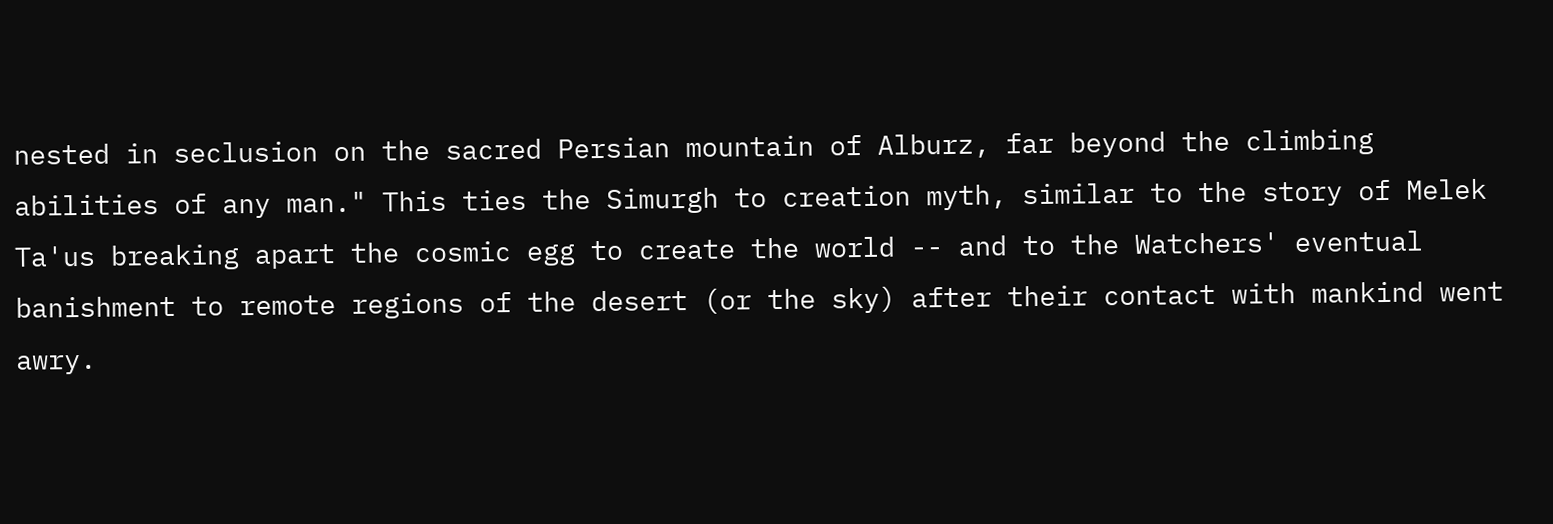nested in seclusion on the sacred Persian mountain of Alburz, far beyond the climbing abilities of any man." This ties the Simurgh to creation myth, similar to the story of Melek Ta'us breaking apart the cosmic egg to create the world -- and to the Watchers' eventual banishment to remote regions of the desert (or the sky) after their contact with mankind went awry.